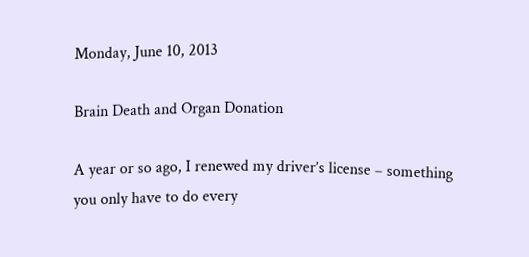Monday, June 10, 2013

Brain Death and Organ Donation

A year or so ago, I renewed my driver’s license – something you only have to do every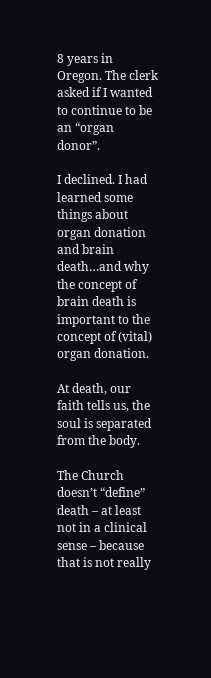8 years in Oregon. The clerk asked if I wanted to continue to be an “organ donor”.

I declined. I had learned some things about organ donation and brain death…and why the concept of brain death is important to the concept of (vital) organ donation.

At death, our faith tells us, the soul is separated from the body.

The Church doesn’t “define” death – at least not in a clinical sense – because that is not really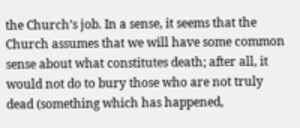the Church’s job. In a sense, it seems that the Church assumes that we will have some common sense about what constitutes death; after all, it would not do to bury those who are not truly dead (something which has happened,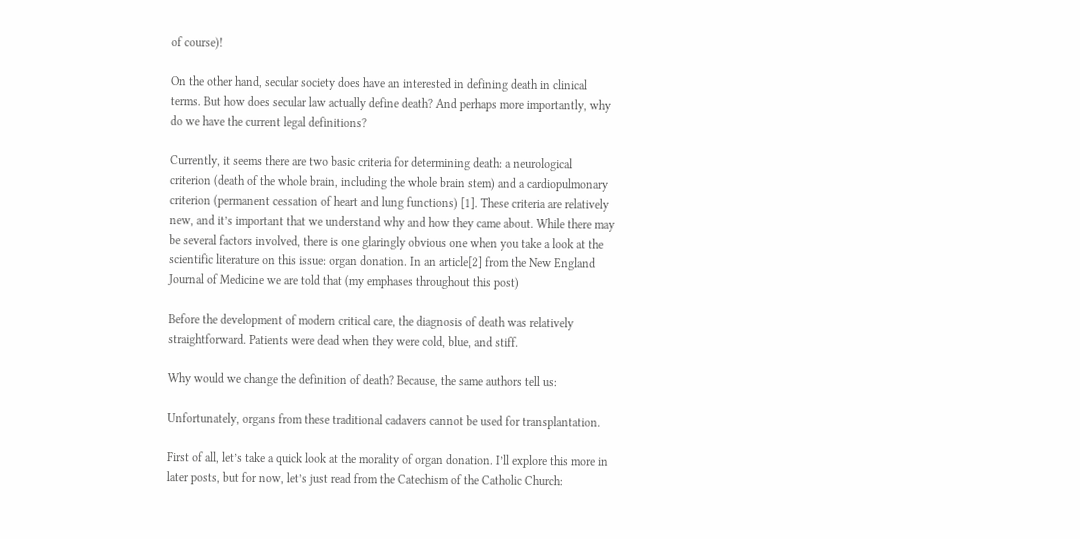of course)!

On the other hand, secular society does have an interested in defining death in clinical terms. But how does secular law actually define death? And perhaps more importantly, why do we have the current legal definitions?

Currently, it seems there are two basic criteria for determining death: a neurological criterion (death of the whole brain, including the whole brain stem) and a cardiopulmonary criterion (permanent cessation of heart and lung functions) [1]. These criteria are relatively new, and it’s important that we understand why and how they came about. While there may be several factors involved, there is one glaringly obvious one when you take a look at the scientific literature on this issue: organ donation. In an article[2] from the New England Journal of Medicine we are told that (my emphases throughout this post)

Before the development of modern critical care, the diagnosis of death was relatively straightforward. Patients were dead when they were cold, blue, and stiff.

Why would we change the definition of death? Because, the same authors tell us:

Unfortunately, organs from these traditional cadavers cannot be used for transplantation.

First of all, let’s take a quick look at the morality of organ donation. I’ll explore this more in later posts, but for now, let’s just read from the Catechism of the Catholic Church: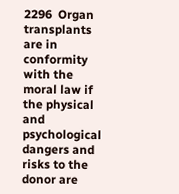2296  Organ transplants are in conformity with the moral law if the physical and psychological dangers and risks to the donor are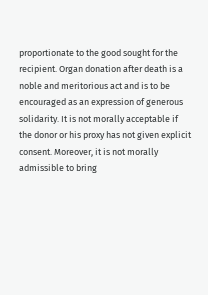proportionate to the good sought for the recipient. Organ donation after death is a noble and meritorious act and is to be encouraged as an expression of generous solidarity. It is not morally acceptable if the donor or his proxy has not given explicit consent. Moreover, it is not morally admissible to bring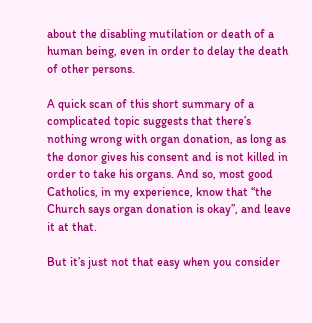about the disabling mutilation or death of a human being, even in order to delay the death of other persons.

A quick scan of this short summary of a complicated topic suggests that there’s nothing wrong with organ donation, as long as the donor gives his consent and is not killed in order to take his organs. And so, most good Catholics, in my experience, know that “the Church says organ donation is okay”, and leave it at that.

But it’s just not that easy when you consider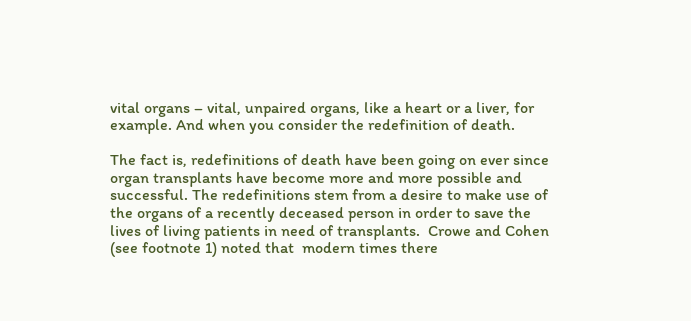vital organs – vital, unpaired organs, like a heart or a liver, for example. And when you consider the redefinition of death.

The fact is, redefinitions of death have been going on ever since organ transplants have become more and more possible and successful. The redefinitions stem from a desire to make use of the organs of a recently deceased person in order to save the lives of living patients in need of transplants.  Crowe and Cohen (see footnote 1) noted that  modern times there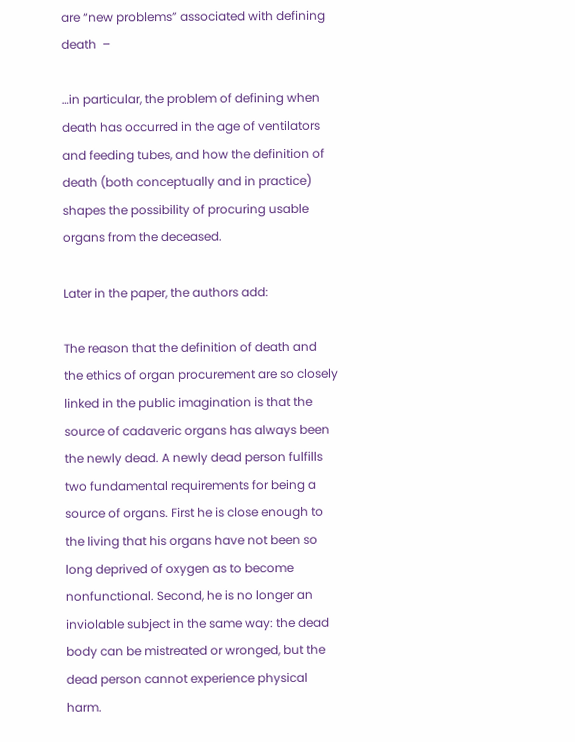are “new problems” associated with defining death  –

…in particular, the problem of defining when death has occurred in the age of ventilators and feeding tubes, and how the definition of death (both conceptually and in practice) shapes the possibility of procuring usable organs from the deceased.

Later in the paper, the authors add:

The reason that the definition of death and the ethics of organ procurement are so closely linked in the public imagination is that the source of cadaveric organs has always been the newly dead. A newly dead person fulfills two fundamental requirements for being a source of organs. First he is close enough to the living that his organs have not been so long deprived of oxygen as to become nonfunctional. Second, he is no longer an inviolable subject in the same way: the dead body can be mistreated or wronged, but the dead person cannot experience physical harm.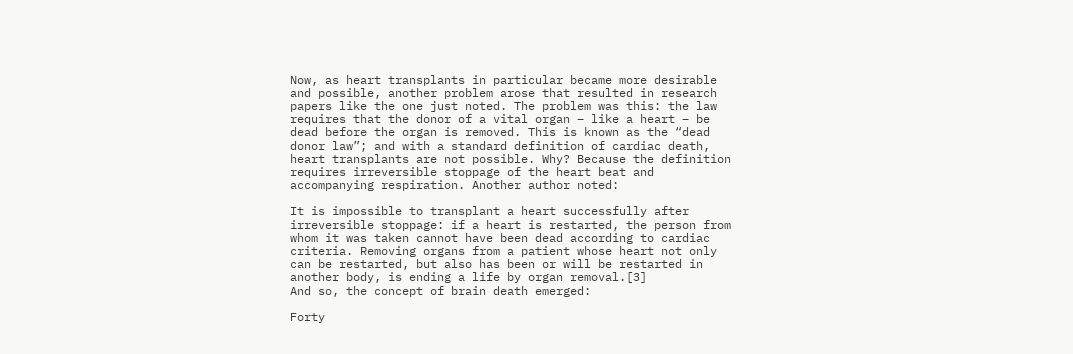Now, as heart transplants in particular became more desirable and possible, another problem arose that resulted in research papers like the one just noted. The problem was this: the law requires that the donor of a vital organ – like a heart – be dead before the organ is removed. This is known as the “dead donor law”; and with a standard definition of cardiac death, heart transplants are not possible. Why? Because the definition requires irreversible stoppage of the heart beat and accompanying respiration. Another author noted:

It is impossible to transplant a heart successfully after irreversible stoppage: if a heart is restarted, the person from whom it was taken cannot have been dead according to cardiac criteria. Removing organs from a patient whose heart not only can be restarted, but also has been or will be restarted in another body, is ending a life by organ removal.[3]
And so, the concept of brain death emerged:

Forty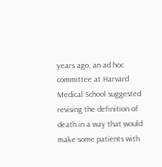years ago, an ad hoc committee at Harvard Medical School suggested revising the definition of death in a way that would make some patients with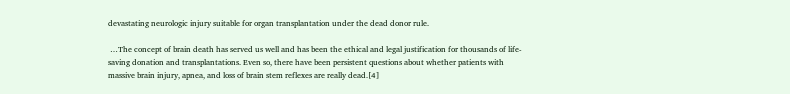devastating neurologic injury suitable for organ transplantation under the dead donor rule.

 …The concept of brain death has served us well and has been the ethical and legal justification for thousands of life-saving donation and transplantations. Even so, there have been persistent questions about whether patients with massive brain injury, apnea, and loss of brain stem reflexes are really dead.[4]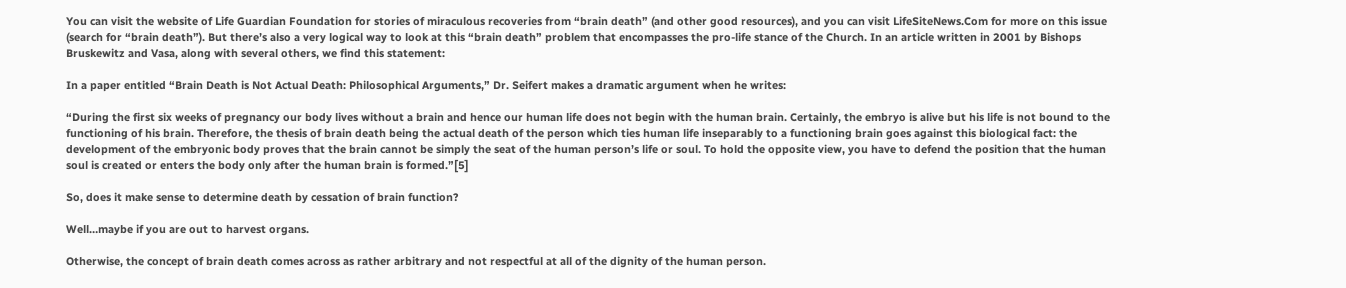You can visit the website of Life Guardian Foundation for stories of miraculous recoveries from “brain death” (and other good resources), and you can visit LifeSiteNews.Com for more on this issue (search for “brain death”). But there’s also a very logical way to look at this “brain death” problem that encompasses the pro-life stance of the Church. In an article written in 2001 by Bishops Bruskewitz and Vasa, along with several others, we find this statement:

In a paper entitled “Brain Death is Not Actual Death: Philosophical Arguments,” Dr. Seifert makes a dramatic argument when he writes:

“During the first six weeks of pregnancy our body lives without a brain and hence our human life does not begin with the human brain. Certainly, the embryo is alive but his life is not bound to the functioning of his brain. Therefore, the thesis of brain death being the actual death of the person which ties human life inseparably to a functioning brain goes against this biological fact: the development of the embryonic body proves that the brain cannot be simply the seat of the human person’s life or soul. To hold the opposite view, you have to defend the position that the human soul is created or enters the body only after the human brain is formed.”[5]

So, does it make sense to determine death by cessation of brain function?

Well…maybe if you are out to harvest organs.

Otherwise, the concept of brain death comes across as rather arbitrary and not respectful at all of the dignity of the human person.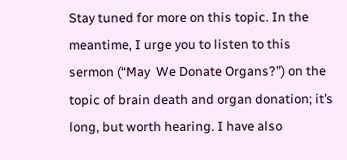Stay tuned for more on this topic. In the meantime, I urge you to listen to this sermon (“May  We Donate Organs?”) on the topic of brain death and organ donation; it’s long, but worth hearing. I have also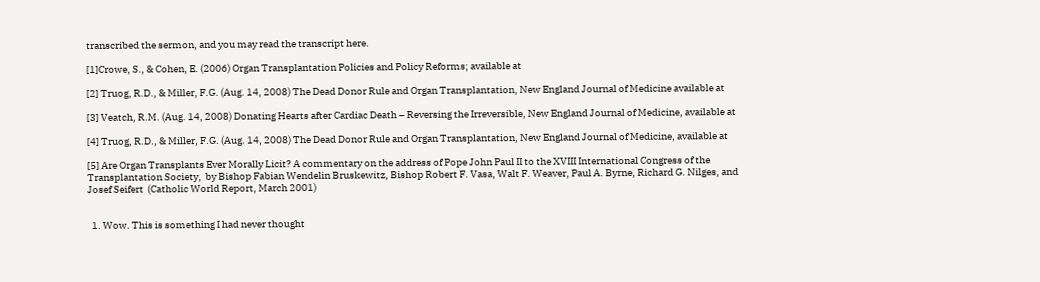transcribed the sermon, and you may read the transcript here.

[1]Crowe, S., & Cohen, E. (2006) Organ Transplantation Policies and Policy Reforms; available at

[2] Truog, R.D., & Miller, F.G. (Aug. 14, 2008) The Dead Donor Rule and Organ Transplantation, New England Journal of Medicine available at

[3] Veatch, R.M. (Aug. 14, 2008) Donating Hearts after Cardiac Death – Reversing the Irreversible, New England Journal of Medicine, available at

[4] Truog, R.D., & Miller, F.G. (Aug. 14, 2008) The Dead Donor Rule and Organ Transplantation, New England Journal of Medicine, available at

[5] Are Organ Transplants Ever Morally Licit? A commentary on the address of Pope John Paul II to the XVIII International Congress of the Transplantation Society,  by Bishop Fabian Wendelin Bruskewitz, Bishop Robert F. Vasa, Walt F. Weaver, Paul A. Byrne, Richard G. Nilges, and Josef Seifert  (Catholic World Report, March 2001)


  1. Wow. This is something I had never thought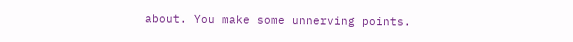about. You make some unnerving points.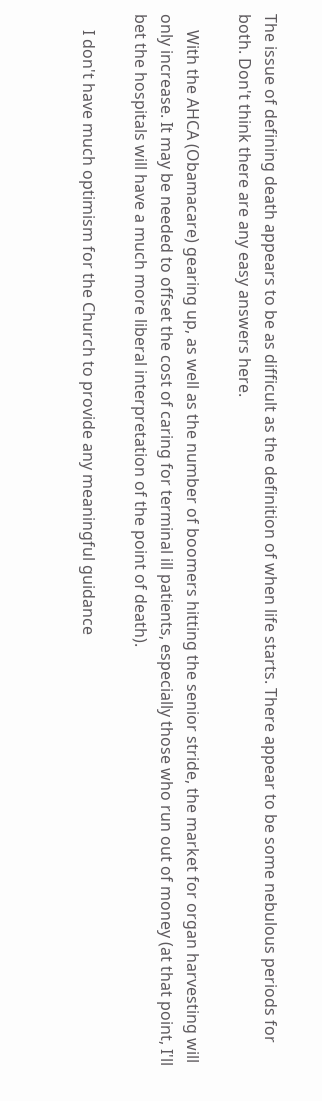The issue of defining death appears to be as difficult as the definition of when life starts. There appear to be some nebulous periods for both. Don't think there are any easy answers here.

    With the AHCA (Obamacare) gearing up, as well as the number of boomers hitting the senior stride, the market for organ harvesting will only increase. It may be needed to offset the cost of caring for terminal ill patients, especially those who run out of money (at that point, I'll bet the hospitals will have a much more liberal interpretation of the point of death).

    I don't have much optimism for the Church to provide any meaningful guidance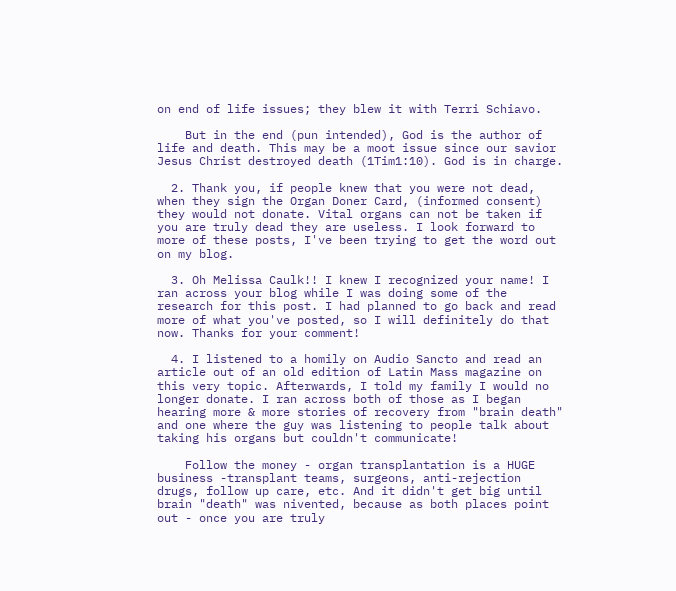on end of life issues; they blew it with Terri Schiavo.

    But in the end (pun intended), God is the author of life and death. This may be a moot issue since our savior Jesus Christ destroyed death (1Tim1:10). God is in charge.

  2. Thank you, if people knew that you were not dead, when they sign the Organ Doner Card, (informed consent) they would not donate. Vital organs can not be taken if you are truly dead they are useless. I look forward to more of these posts, I've been trying to get the word out on my blog.

  3. Oh Melissa Caulk!! I knew I recognized your name! I ran across your blog while I was doing some of the research for this post. I had planned to go back and read more of what you've posted, so I will definitely do that now. Thanks for your comment!

  4. I listened to a homily on Audio Sancto and read an article out of an old edition of Latin Mass magazine on this very topic. Afterwards, I told my family I would no longer donate. I ran across both of those as I began hearing more & more stories of recovery from "brain death" and one where the guy was listening to people talk about taking his organs but couldn't communicate!

    Follow the money - organ transplantation is a HUGE business -transplant teams, surgeons, anti-rejection drugs, follow up care, etc. And it didn't get big until brain "death" was nivented, because as both places point out - once you are truly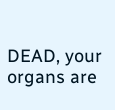DEAD, your organs are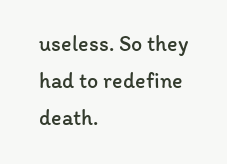useless. So they had to redefine death.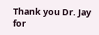Thank you Dr. Jay for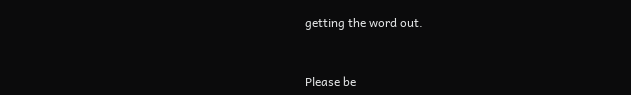getting the word out.


Please be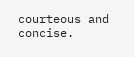courteous and concise.